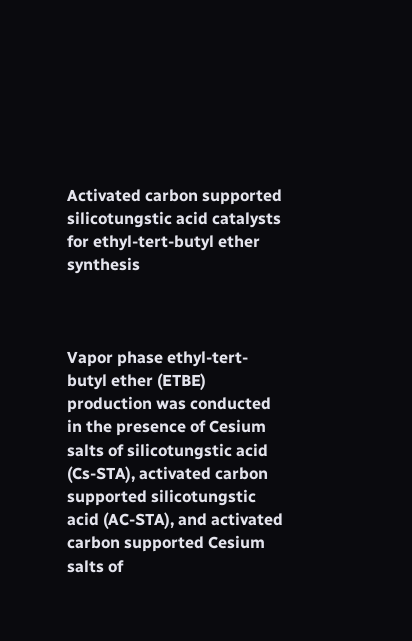Activated carbon supported silicotungstic acid catalysts for ethyl-tert-butyl ether synthesis



Vapor phase ethyl-tert-butyl ether (ETBE) production was conducted in the presence of Cesium salts of silicotungstic acid (Cs-STA), activated carbon supported silicotungstic acid (AC-STA), and activated carbon supported Cesium salts of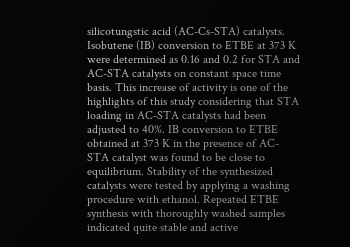silicotungstic acid (AC-Cs-STA) catalysts. Isobutene (IB) conversion to ETBE at 373 K were determined as 0.16 and 0.2 for STA and AC-STA catalysts on constant space time basis. This increase of activity is one of the highlights of this study considering that STA loading in AC-STA catalysts had been adjusted to 40%. IB conversion to ETBE obtained at 373 K in the presence of AC-STA catalyst was found to be close to equilibrium. Stability of the synthesized catalysts were tested by applying a washing procedure with ethanol. Repeated ETBE synthesis with thoroughly washed samples indicated quite stable and active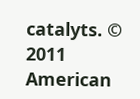catalyts. © 2011 American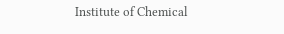Institute of Chemical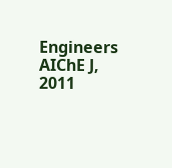Engineers AIChE J, 2011